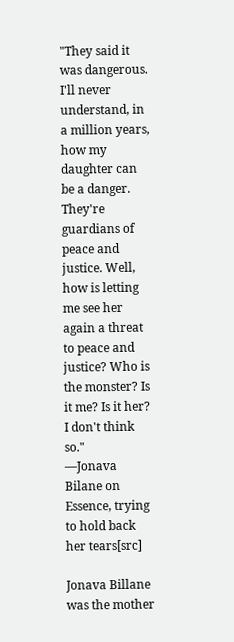"They said it was dangerous. I'll never understand, in a million years, how my daughter can be a danger. They're guardians of peace and justice. Well, how is letting me see her again a threat to peace and justice? Who is the monster? Is it me? Is it her? I don't think so."
―Jonava Bilane on Essence, trying to hold back her tears[src]

Jonava Billane was the mother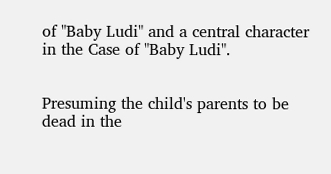of "Baby Ludi" and a central character in the Case of "Baby Ludi".


Presuming the child's parents to be dead in the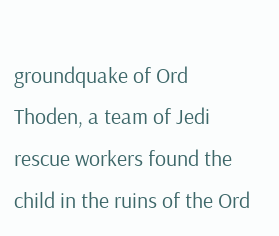groundquake of Ord Thoden, a team of Jedi rescue workers found the child in the ruins of the Ord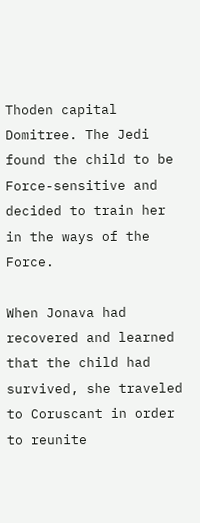Thoden capital Domitree. The Jedi found the child to be Force-sensitive and decided to train her in the ways of the Force.

When Jonava had recovered and learned that the child had survived, she traveled to Coruscant in order to reunite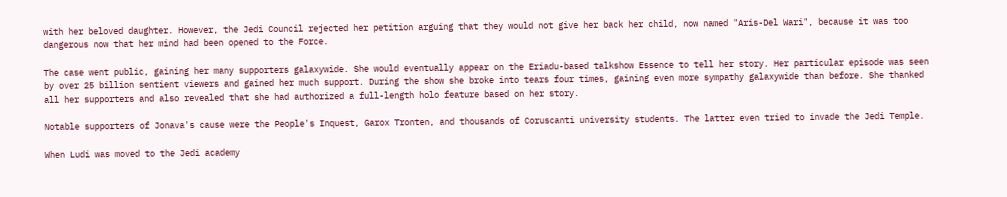with her beloved daughter. However, the Jedi Council rejected her petition arguing that they would not give her back her child, now named "Aris-Del Wari", because it was too dangerous now that her mind had been opened to the Force.

The case went public, gaining her many supporters galaxywide. She would eventually appear on the Eriadu-based talkshow Essence to tell her story. Her particular episode was seen by over 25 billion sentient viewers and gained her much support. During the show she broke into tears four times, gaining even more sympathy galaxywide than before. She thanked all her supporters and also revealed that she had authorized a full-length holo feature based on her story.

Notable supporters of Jonava's cause were the People's Inquest, Garox Tronten, and thousands of Coruscanti university students. The latter even tried to invade the Jedi Temple.

When Ludi was moved to the Jedi academy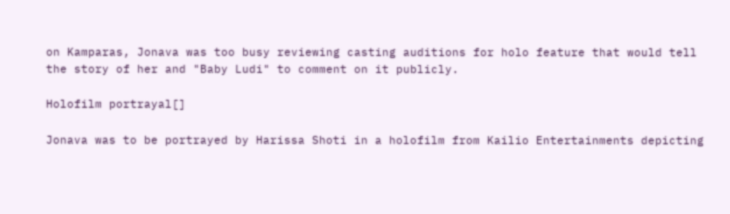on Kamparas, Jonava was too busy reviewing casting auditions for holo feature that would tell the story of her and "Baby Ludi" to comment on it publicly.

Holofilm portrayal[]

Jonava was to be portrayed by Harissa Shoti in a holofilm from Kailio Entertainments depicting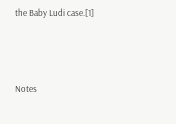the Baby Ludi case.[1]



Notes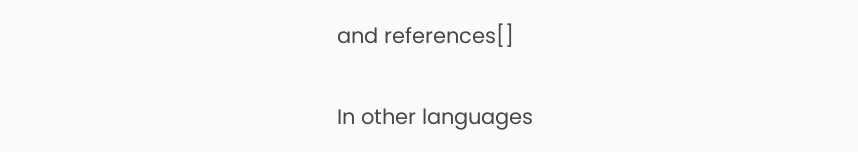and references[]

In other languages